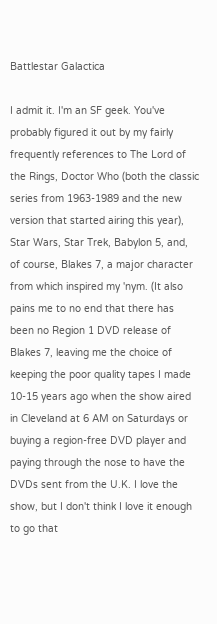Battlestar Galactica

I admit it. I'm an SF geek. You've probably figured it out by my fairly frequently references to The Lord of the Rings, Doctor Who (both the classic series from 1963-1989 and the new version that started airing this year), Star Wars, Star Trek, Babylon 5, and, of course, Blakes 7, a major character from which inspired my 'nym. (It also pains me to no end that there has been no Region 1 DVD release of Blakes 7, leaving me the choice of keeping the poor quality tapes I made 10-15 years ago when the show aired in Cleveland at 6 AM on Saturdays or buying a region-free DVD player and paying through the nose to have the DVDs sent from the U.K. I love the show, but I don't think I love it enough to go that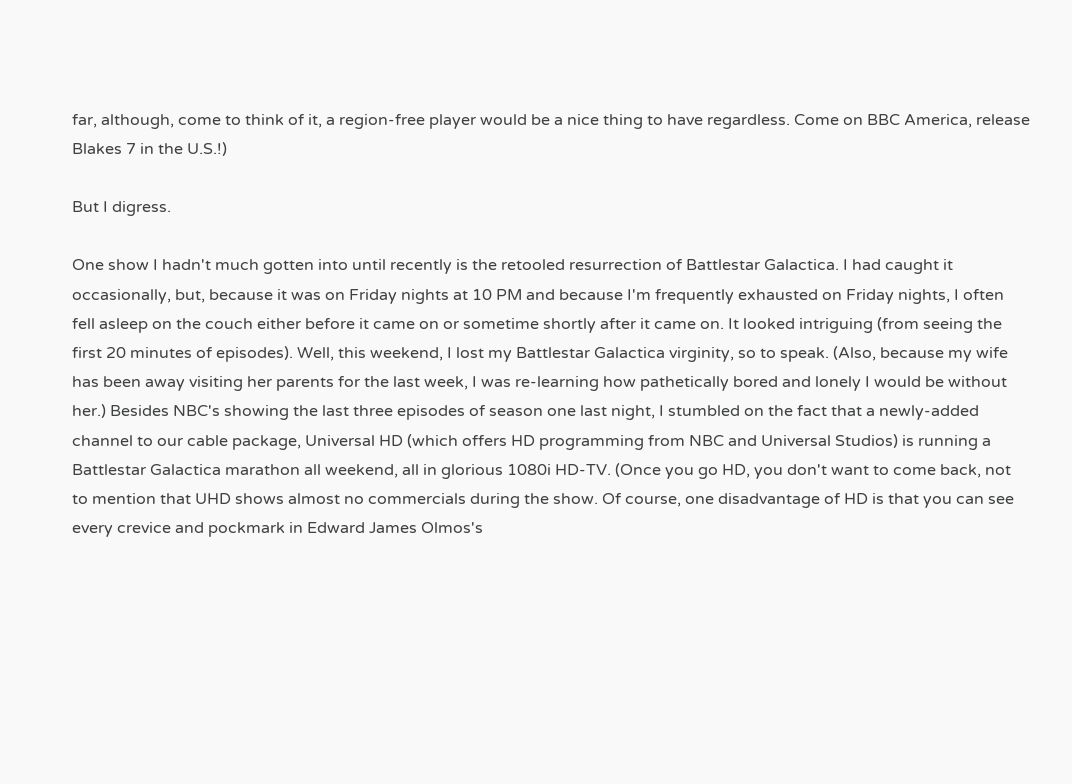far, although, come to think of it, a region-free player would be a nice thing to have regardless. Come on BBC America, release Blakes 7 in the U.S.!)

But I digress.

One show I hadn't much gotten into until recently is the retooled resurrection of Battlestar Galactica. I had caught it occasionally, but, because it was on Friday nights at 10 PM and because I'm frequently exhausted on Friday nights, I often fell asleep on the couch either before it came on or sometime shortly after it came on. It looked intriguing (from seeing the first 20 minutes of episodes). Well, this weekend, I lost my Battlestar Galactica virginity, so to speak. (Also, because my wife has been away visiting her parents for the last week, I was re-learning how pathetically bored and lonely I would be without her.) Besides NBC's showing the last three episodes of season one last night, I stumbled on the fact that a newly-added channel to our cable package, Universal HD (which offers HD programming from NBC and Universal Studios) is running a Battlestar Galactica marathon all weekend, all in glorious 1080i HD-TV. (Once you go HD, you don't want to come back, not to mention that UHD shows almost no commercials during the show. Of course, one disadvantage of HD is that you can see every crevice and pockmark in Edward James Olmos's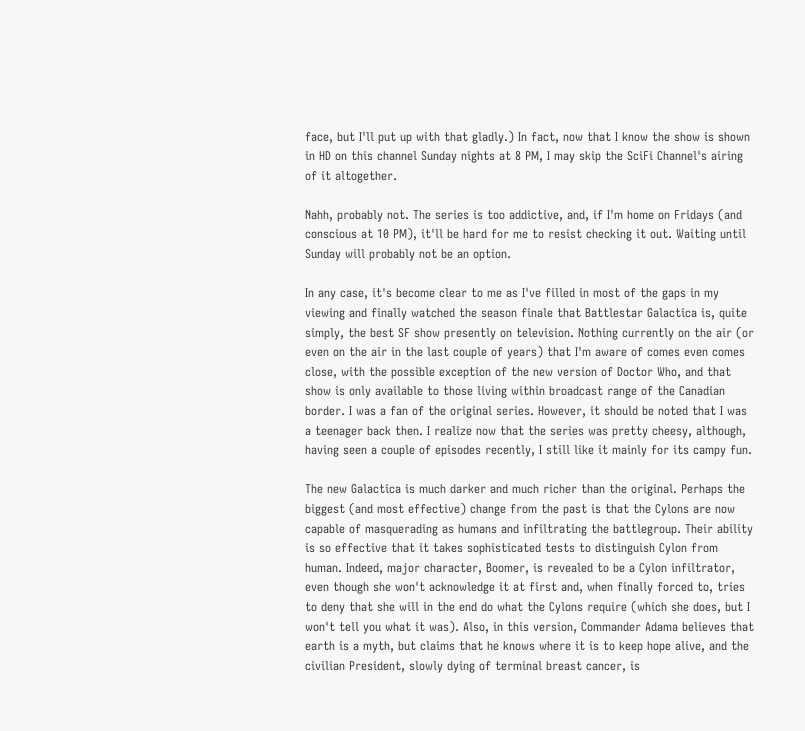face, but I'll put up with that gladly.) In fact, now that I know the show is shown in HD on this channel Sunday nights at 8 PM, I may skip the SciFi Channel's airing of it altogether.

Nahh, probably not. The series is too addictive, and, if I'm home on Fridays (and conscious at 10 PM), it'll be hard for me to resist checking it out. Waiting until Sunday will probably not be an option.

In any case, it's become clear to me as I've filled in most of the gaps in my viewing and finally watched the season finale that Battlestar Galactica is, quite simply, the best SF show presently on television. Nothing currently on the air (or even on the air in the last couple of years) that I'm aware of comes even comes close, with the possible exception of the new version of Doctor Who, and that show is only available to those living within broadcast range of the Canadian border. I was a fan of the original series. However, it should be noted that I was a teenager back then. I realize now that the series was pretty cheesy, although, having seen a couple of episodes recently, I still like it mainly for its campy fun.

The new Galactica is much darker and much richer than the original. Perhaps the biggest (and most effective) change from the past is that the Cylons are now capable of masquerading as humans and infiltrating the battlegroup. Their ability is so effective that it takes sophisticated tests to distinguish Cylon from human. Indeed, major character, Boomer, is revealed to be a Cylon infiltrator, even though she won't acknowledge it at first and, when finally forced to, tries to deny that she will in the end do what the Cylons require (which she does, but I won't tell you what it was). Also, in this version, Commander Adama believes that earth is a myth, but claims that he knows where it is to keep hope alive, and the civilian President, slowly dying of terminal breast cancer, is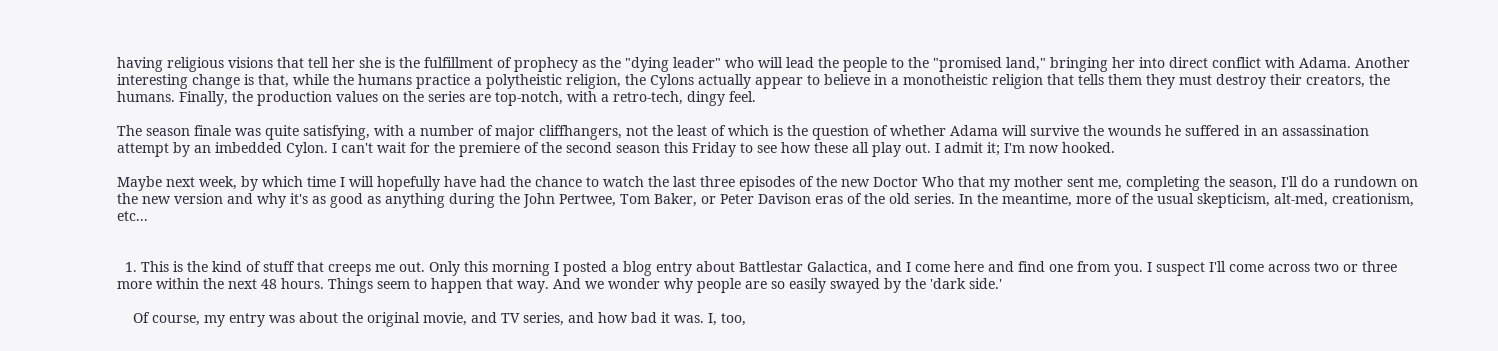having religious visions that tell her she is the fulfillment of prophecy as the "dying leader" who will lead the people to the "promised land," bringing her into direct conflict with Adama. Another interesting change is that, while the humans practice a polytheistic religion, the Cylons actually appear to believe in a monotheistic religion that tells them they must destroy their creators, the humans. Finally, the production values on the series are top-notch, with a retro-tech, dingy feel.

The season finale was quite satisfying, with a number of major cliffhangers, not the least of which is the question of whether Adama will survive the wounds he suffered in an assassination attempt by an imbedded Cylon. I can't wait for the premiere of the second season this Friday to see how these all play out. I admit it; I'm now hooked.

Maybe next week, by which time I will hopefully have had the chance to watch the last three episodes of the new Doctor Who that my mother sent me, completing the season, I'll do a rundown on the new version and why it's as good as anything during the John Pertwee, Tom Baker, or Peter Davison eras of the old series. In the meantime, more of the usual skepticism, alt-med, creationism, etc...


  1. This is the kind of stuff that creeps me out. Only this morning I posted a blog entry about Battlestar Galactica, and I come here and find one from you. I suspect I'll come across two or three more within the next 48 hours. Things seem to happen that way. And we wonder why people are so easily swayed by the 'dark side.'

    Of course, my entry was about the original movie, and TV series, and how bad it was. I, too,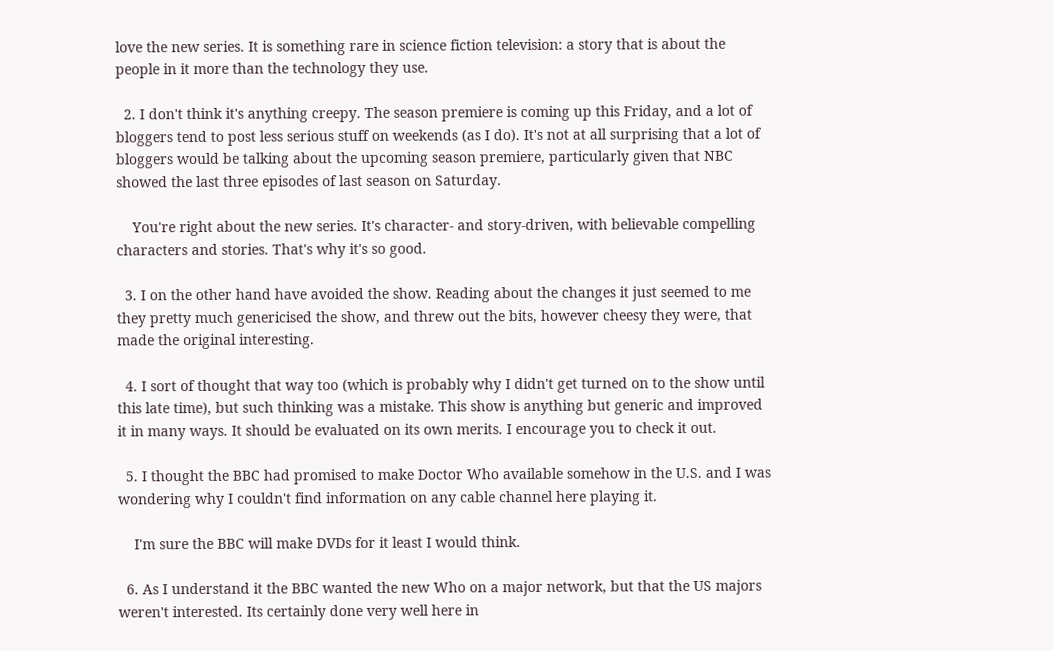love the new series. It is something rare in science fiction television: a story that is about the people in it more than the technology they use.

  2. I don't think it's anything creepy. The season premiere is coming up this Friday, and a lot of bloggers tend to post less serious stuff on weekends (as I do). It's not at all surprising that a lot of bloggers would be talking about the upcoming season premiere, particularly given that NBC showed the last three episodes of last season on Saturday.

    You're right about the new series. It's character- and story-driven, with believable compelling characters and stories. That's why it's so good.

  3. I on the other hand have avoided the show. Reading about the changes it just seemed to me they pretty much genericised the show, and threw out the bits, however cheesy they were, that made the original interesting.

  4. I sort of thought that way too (which is probably why I didn't get turned on to the show until this late time), but such thinking was a mistake. This show is anything but generic and improved it in many ways. It should be evaluated on its own merits. I encourage you to check it out.

  5. I thought the BBC had promised to make Doctor Who available somehow in the U.S. and I was wondering why I couldn't find information on any cable channel here playing it.

    I'm sure the BBC will make DVDs for it least I would think.

  6. As I understand it the BBC wanted the new Who on a major network, but that the US majors weren't interested. Its certainly done very well here in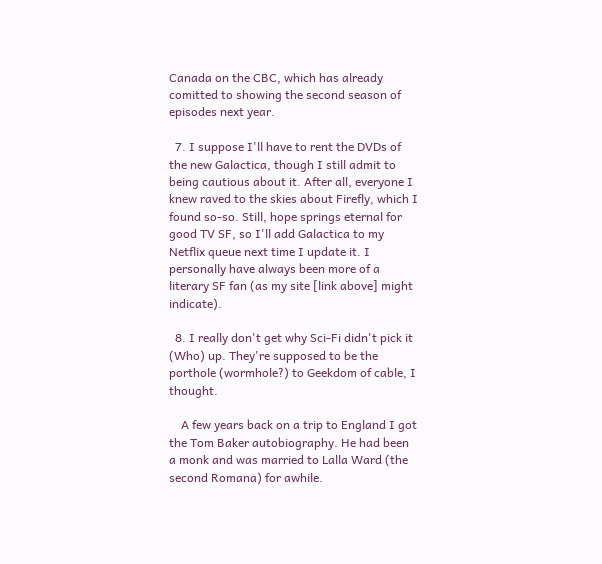Canada on the CBC, which has already comitted to showing the second season of episodes next year.

  7. I suppose I'll have to rent the DVDs of the new Galactica, though I still admit to being cautious about it. After all, everyone I knew raved to the skies about Firefly, which I found so-so. Still, hope springs eternal for good TV SF, so I'll add Galactica to my Netflix queue next time I update it. I personally have always been more of a literary SF fan (as my site [link above] might indicate).

  8. I really don't get why Sci-Fi didn't pick it (Who) up. They're supposed to be the porthole (wormhole?) to Geekdom of cable, I thought.

    A few years back on a trip to England I got the Tom Baker autobiography. He had been a monk and was married to Lalla Ward (the second Romana) for awhile.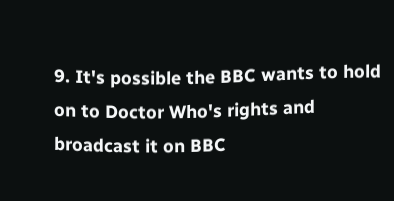9. It's possible the BBC wants to hold on to Doctor Who's rights and broadcast it on BBC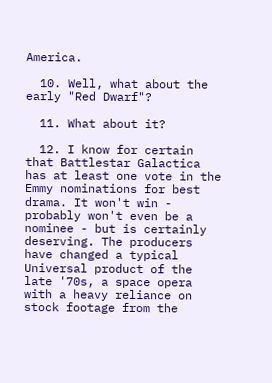America.

  10. Well, what about the early "Red Dwarf"?

  11. What about it?

  12. I know for certain that Battlestar Galactica has at least one vote in the Emmy nominations for best drama. It won't win - probably won't even be a nominee - but is certainly deserving. The producers have changed a typical Universal product of the late '70s, a space opera with a heavy reliance on stock footage from the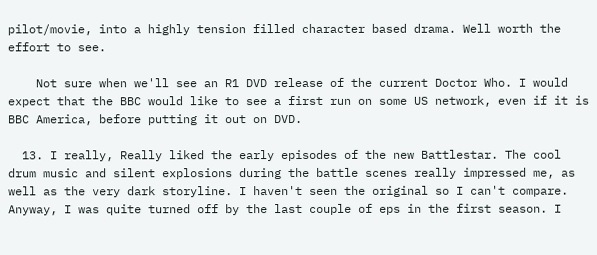pilot/movie, into a highly tension filled character based drama. Well worth the effort to see.

    Not sure when we'll see an R1 DVD release of the current Doctor Who. I would expect that the BBC would like to see a first run on some US network, even if it is BBC America, before putting it out on DVD.

  13. I really, Really liked the early episodes of the new Battlestar. The cool drum music and silent explosions during the battle scenes really impressed me, as well as the very dark storyline. I haven't seen the original so I can't compare. Anyway, I was quite turned off by the last couple of eps in the first season. I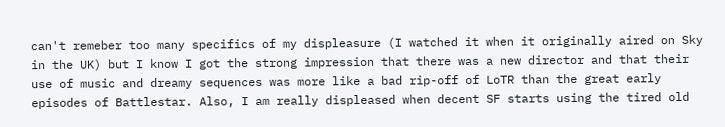can't remeber too many specifics of my displeasure (I watched it when it originally aired on Sky in the UK) but I know I got the strong impression that there was a new director and that their use of music and dreamy sequences was more like a bad rip-off of LoTR than the great early episodes of Battlestar. Also, I am really displeased when decent SF starts using the tired old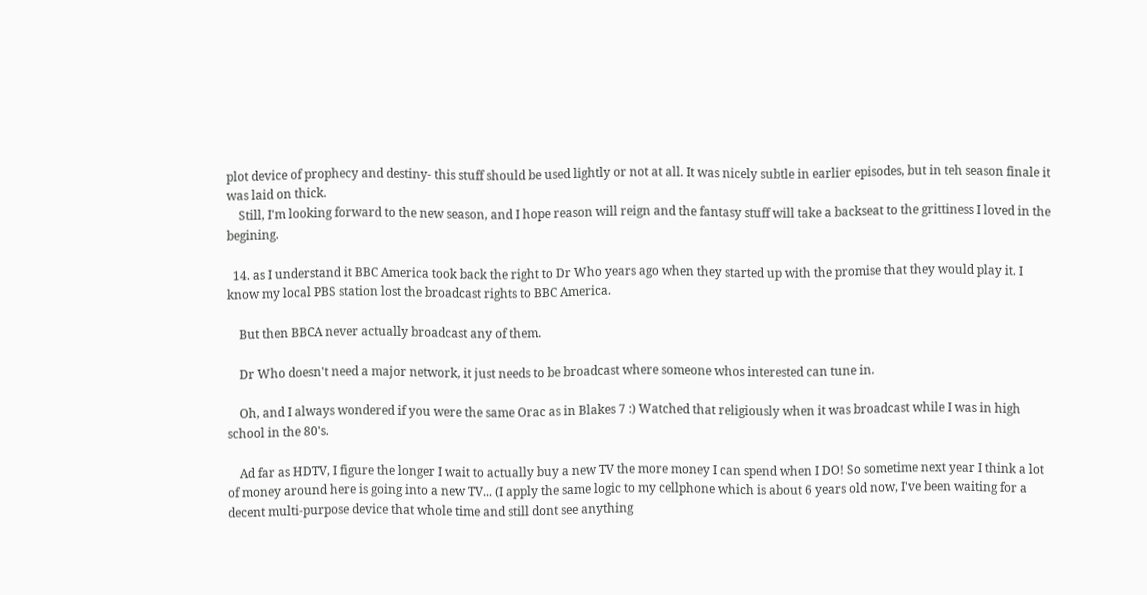plot device of prophecy and destiny- this stuff should be used lightly or not at all. It was nicely subtle in earlier episodes, but in teh season finale it was laid on thick.
    Still, I'm looking forward to the new season, and I hope reason will reign and the fantasy stuff will take a backseat to the grittiness I loved in the begining.

  14. as I understand it BBC America took back the right to Dr Who years ago when they started up with the promise that they would play it. I know my local PBS station lost the broadcast rights to BBC America.

    But then BBCA never actually broadcast any of them.

    Dr Who doesn't need a major network, it just needs to be broadcast where someone whos interested can tune in.

    Oh, and I always wondered if you were the same Orac as in Blakes 7 :) Watched that religiously when it was broadcast while I was in high school in the 80's.

    Ad far as HDTV, I figure the longer I wait to actually buy a new TV the more money I can spend when I DO! So sometime next year I think a lot of money around here is going into a new TV... (I apply the same logic to my cellphone which is about 6 years old now, I've been waiting for a decent multi-purpose device that whole time and still dont see anything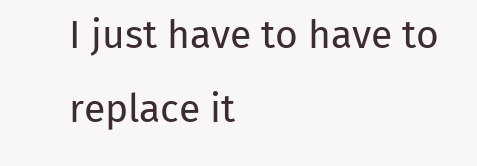I just have to have to replace it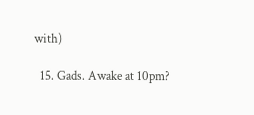with)

  15. Gads. Awake at 10pm?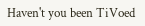Haven't you been TiVoed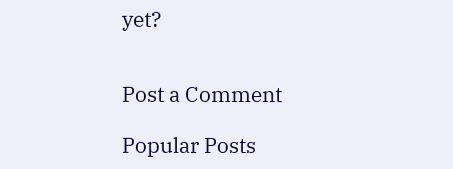yet?


Post a Comment

Popular Posts